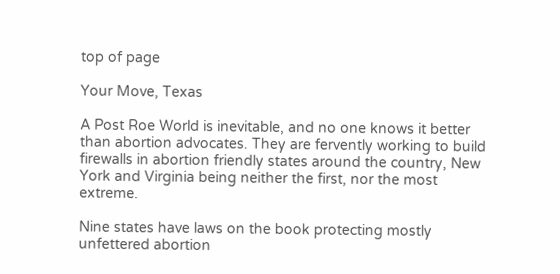top of page

Your Move, Texas

A Post Roe World is inevitable, and no one knows it better than abortion advocates. They are fervently working to build firewalls in abortion friendly states around the country, New York and Virginia being neither the first, nor the most extreme.

Nine states have laws on the book protecting mostly unfettered abortion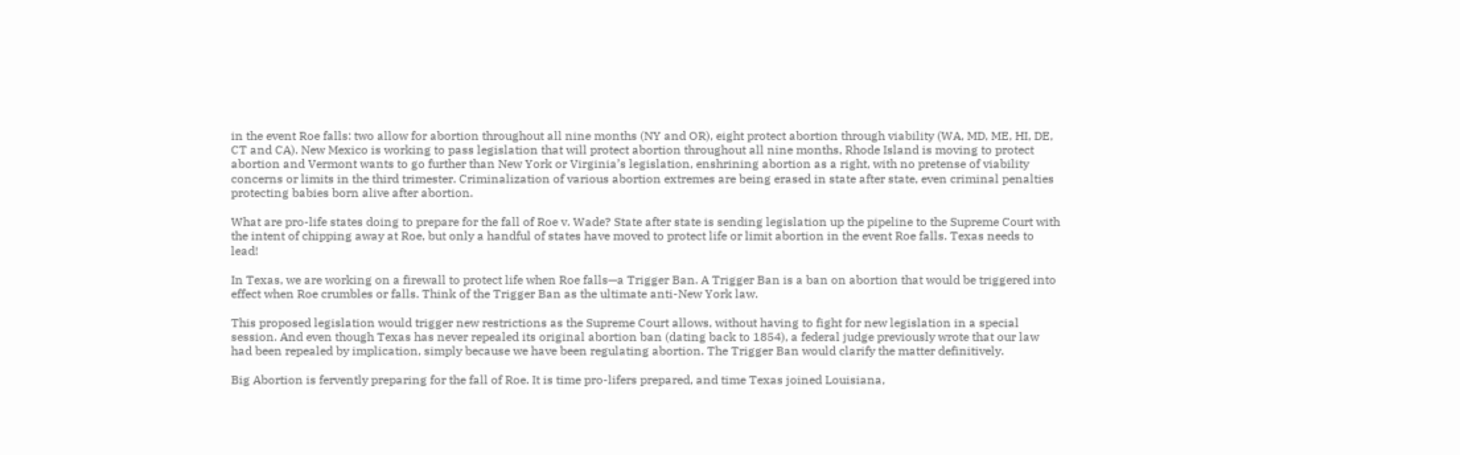in the event Roe falls: two allow for abortion throughout all nine months (NY and OR), eight protect abortion through viability (WA, MD, ME, HI, DE, CT and CA). New Mexico is working to pass legislation that will protect abortion throughout all nine months, Rhode Island is moving to protect abortion and Vermont wants to go further than New York or Virginia’s legislation, enshrining abortion as a right, with no pretense of viability concerns or limits in the third trimester. Criminalization of various abortion extremes are being erased in state after state, even criminal penalties protecting babies born alive after abortion.

What are pro-life states doing to prepare for the fall of Roe v. Wade? State after state is sending legislation up the pipeline to the Supreme Court with the intent of chipping away at Roe, but only a handful of states have moved to protect life or limit abortion in the event Roe falls. Texas needs to lead!

In Texas, we are working on a firewall to protect life when Roe falls—a Trigger Ban. A Trigger Ban is a ban on abortion that would be triggered into effect when Roe crumbles or falls. Think of the Trigger Ban as the ultimate anti-New York law.

This proposed legislation would trigger new restrictions as the Supreme Court allows, without having to fight for new legislation in a special session. And even though Texas has never repealed its original abortion ban (dating back to 1854), a federal judge previously wrote that our law had been repealed by implication, simply because we have been regulating abortion. The Trigger Ban would clarify the matter definitively.

Big Abortion is fervently preparing for the fall of Roe. It is time pro-lifers prepared, and time Texas joined Louisiana,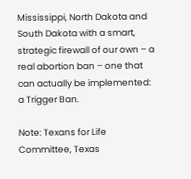Mississippi, North Dakota and South Dakota with a smart, strategic firewall of our own – a real abortion ban – one that can actually be implemented: a Trigger Ban.

Note: Texans for Life Committee, Texas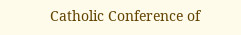Catholic Conference of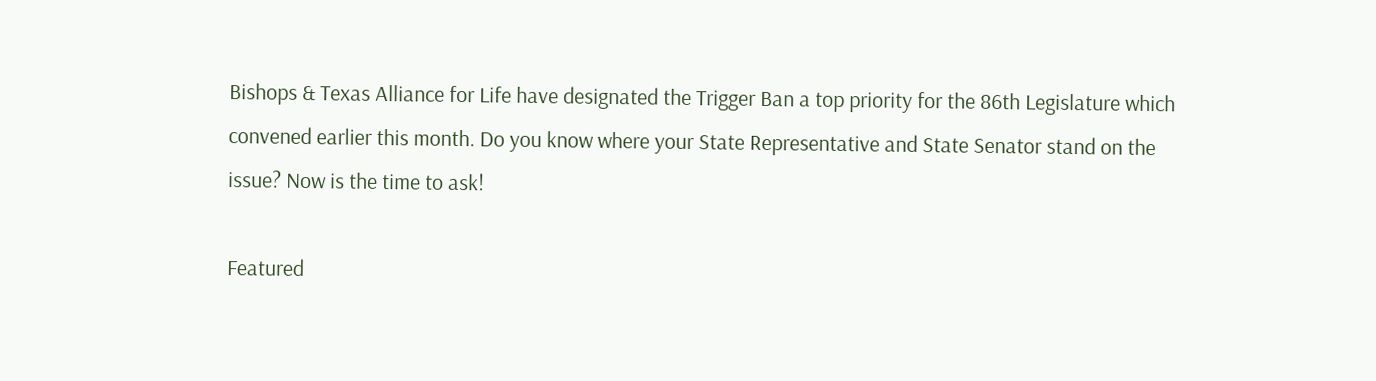Bishops & Texas Alliance for Life have designated the Trigger Ban a top priority for the 86th Legislature which convened earlier this month. Do you know where your State Representative and State Senator stand on the issue? Now is the time to ask!

Featured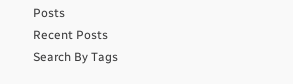Posts
Recent Posts
Search By Tags